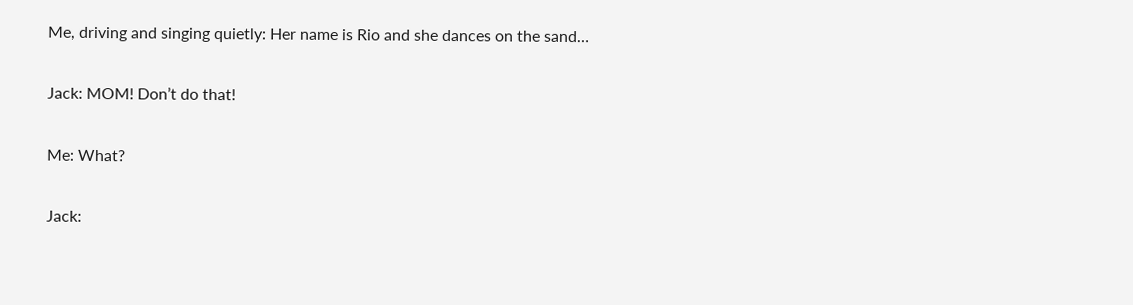Me, driving and singing quietly: Her name is Rio and she dances on the sand…

Jack: MOM! Don’t do that!

Me: What?

Jack: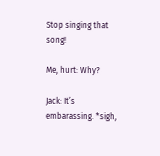Stop singing that song!

Me, hurt: Why?

Jack: It’s embarassing. *sigh,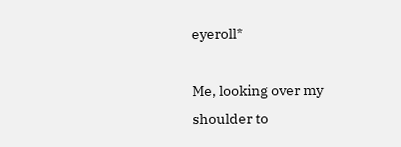eyeroll*

Me, looking over my shoulder to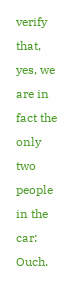verify that, yes, we are in fact the only two people in the car: Ouch.